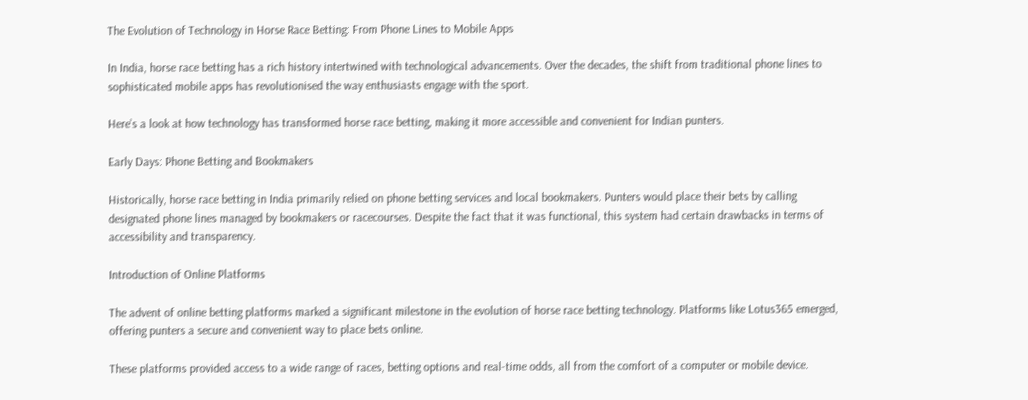The Evolution of Technology in Horse Race Betting: From Phone Lines to Mobile Apps

In India, horse race betting has a rich history intertwined with technological advancements. Over the decades, the shift from traditional phone lines to sophisticated mobile apps has revolutionised the way enthusiasts engage with the sport.

Here’s a look at how technology has transformed horse race betting, making it more accessible and convenient for Indian punters.

Early Days: Phone Betting and Bookmakers

Historically, horse race betting in India primarily relied on phone betting services and local bookmakers. Punters would place their bets by calling designated phone lines managed by bookmakers or racecourses. Despite the fact that it was functional, this system had certain drawbacks in terms of accessibility and transparency.

Introduction of Online Platforms

The advent of online betting platforms marked a significant milestone in the evolution of horse race betting technology. Platforms like Lotus365 emerged, offering punters a secure and convenient way to place bets online.

These platforms provided access to a wide range of races, betting options and real-time odds, all from the comfort of a computer or mobile device.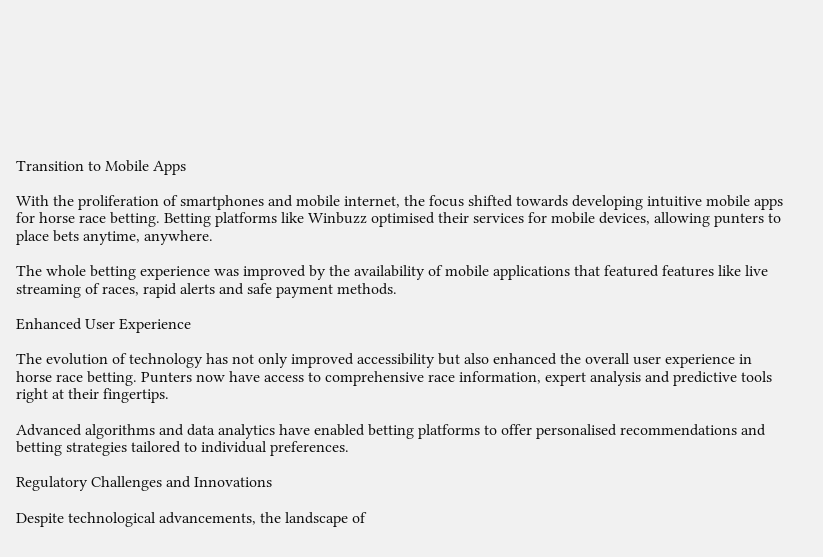Transition to Mobile Apps

With the proliferation of smartphones and mobile internet, the focus shifted towards developing intuitive mobile apps for horse race betting. Betting platforms like Winbuzz optimised their services for mobile devices, allowing punters to place bets anytime, anywhere.

The whole betting experience was improved by the availability of mobile applications that featured features like live streaming of races, rapid alerts and safe payment methods.

Enhanced User Experience

The evolution of technology has not only improved accessibility but also enhanced the overall user experience in horse race betting. Punters now have access to comprehensive race information, expert analysis and predictive tools right at their fingertips.

Advanced algorithms and data analytics have enabled betting platforms to offer personalised recommendations and betting strategies tailored to individual preferences.

Regulatory Challenges and Innovations

Despite technological advancements, the landscape of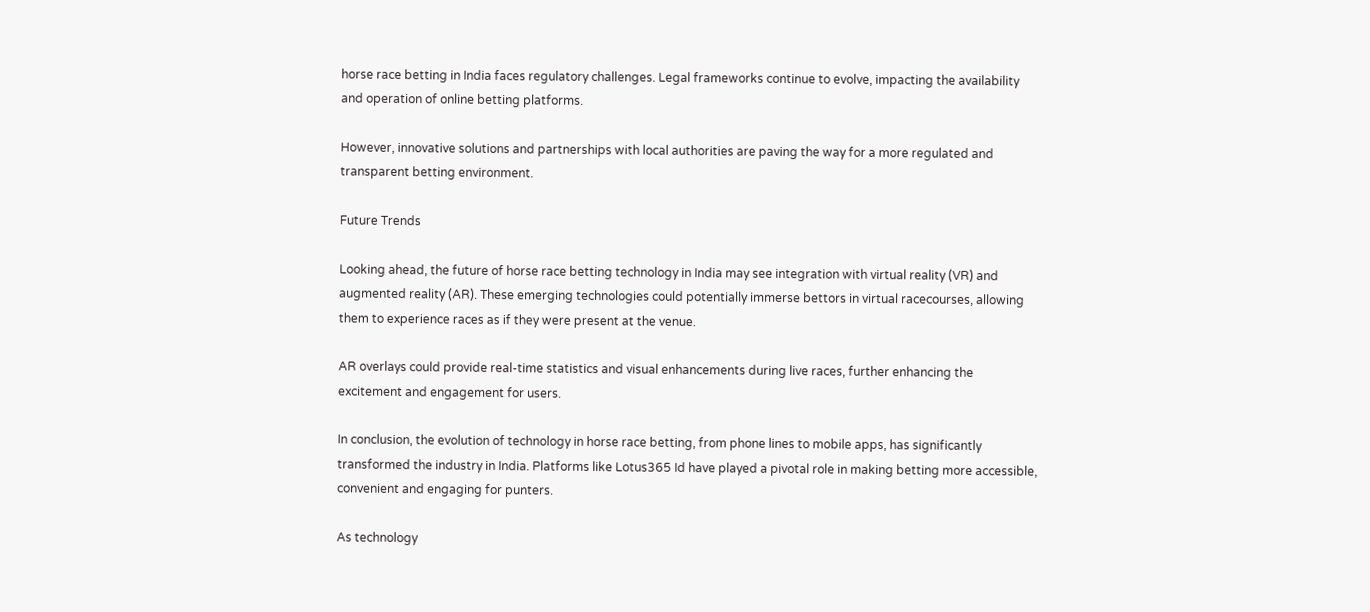horse race betting in India faces regulatory challenges. Legal frameworks continue to evolve, impacting the availability and operation of online betting platforms.

However, innovative solutions and partnerships with local authorities are paving the way for a more regulated and transparent betting environment.

Future Trends

Looking ahead, the future of horse race betting technology in India may see integration with virtual reality (VR) and augmented reality (AR). These emerging technologies could potentially immerse bettors in virtual racecourses, allowing them to experience races as if they were present at the venue.

AR overlays could provide real-time statistics and visual enhancements during live races, further enhancing the excitement and engagement for users.

In conclusion, the evolution of technology in horse race betting, from phone lines to mobile apps, has significantly transformed the industry in India. Platforms like Lotus365 Id have played a pivotal role in making betting more accessible, convenient and engaging for punters.

As technology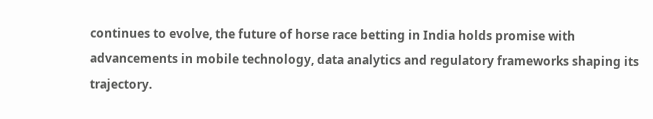continues to evolve, the future of horse race betting in India holds promise with advancements in mobile technology, data analytics and regulatory frameworks shaping its trajectory.